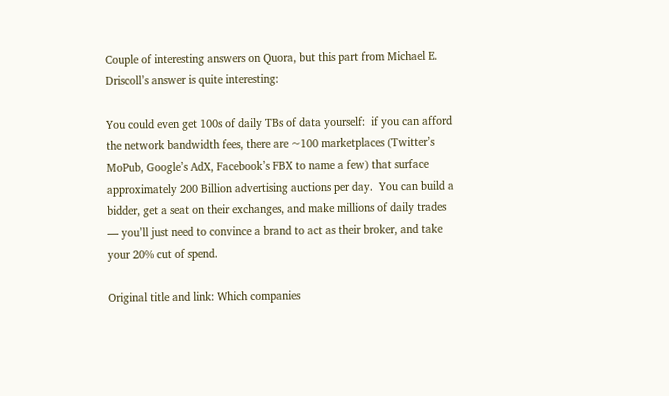Couple of interesting answers on Quora, but this part from Michael E. Driscoll’s answer is quite interesting:

You could even get 100s of daily TBs of data yourself:  if you can afford the network bandwidth fees, there are ~100 marketplaces (Twitter’s MoPub, Google’s AdX, Facebook’s FBX to name a few) that surface approximately 200 Billion advertising auctions per day.  You can build a bidder, get a seat on their exchanges, and make millions of daily trades — you’ll just need to convince a brand to act as their broker, and take your 20% cut of spend.

Original title and link: Which companies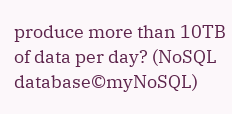produce more than 10TB of data per day? (NoSQL database©myNoSQL)